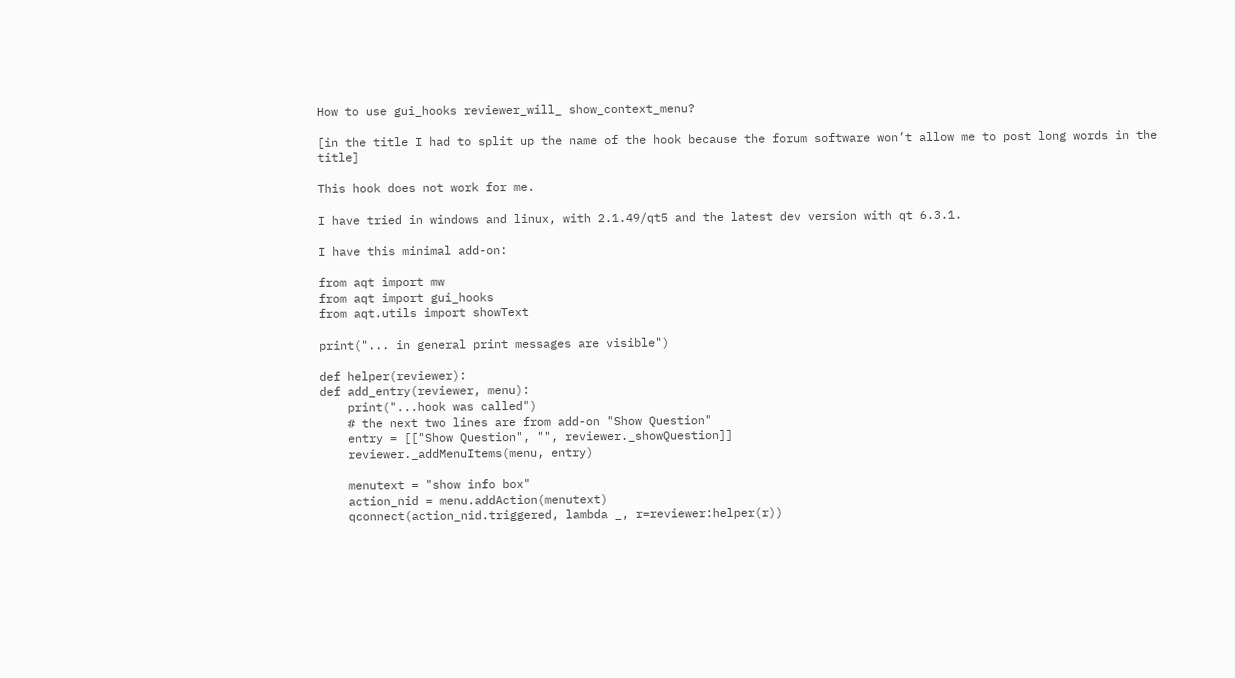How to use gui_hooks reviewer_will_ show_context_menu?

[in the title I had to split up the name of the hook because the forum software won’t allow me to post long words in the title]

This hook does not work for me.

I have tried in windows and linux, with 2.1.49/qt5 and the latest dev version with qt 6.3.1.

I have this minimal add-on:

from aqt import mw
from aqt import gui_hooks
from aqt.utils import showText

print("... in general print messages are visible")

def helper(reviewer):
def add_entry(reviewer, menu):
    print("...hook was called")
    # the next two lines are from add-on "Show Question"
    entry = [["Show Question", "", reviewer._showQuestion]]
    reviewer._addMenuItems(menu, entry)

    menutext = "show info box"
    action_nid = menu.addAction(menutext)
    qconnect(action_nid.triggered, lambda _, r=reviewer:helper(r))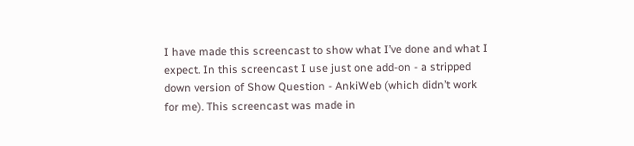I have made this screencast to show what I’ve done and what I expect. In this screencast I use just one add-on - a stripped down version of Show Question - AnkiWeb (which didn’t work for me). This screencast was made in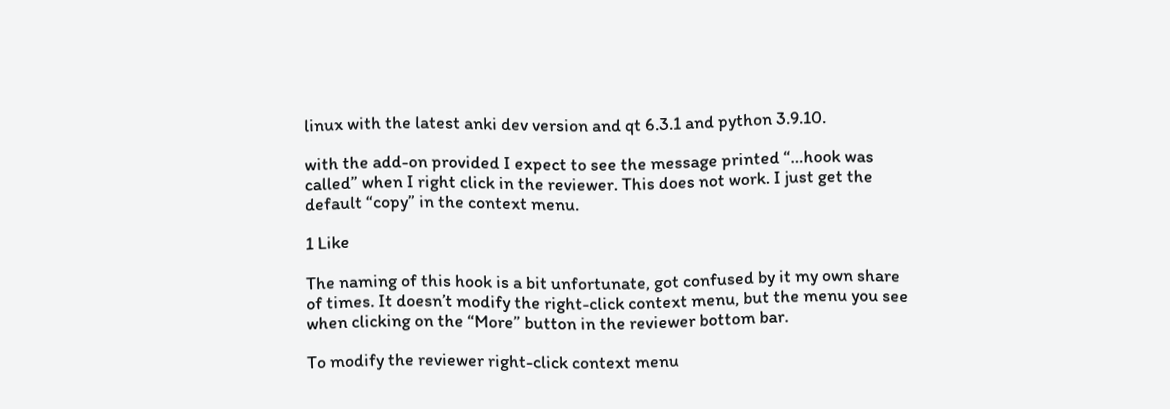linux with the latest anki dev version and qt 6.3.1 and python 3.9.10.

with the add-on provided I expect to see the message printed “…hook was called” when I right click in the reviewer. This does not work. I just get the default “copy” in the context menu.

1 Like

The naming of this hook is a bit unfortunate, got confused by it my own share of times. It doesn’t modify the right-click context menu, but the menu you see when clicking on the “More” button in the reviewer bottom bar.

To modify the reviewer right-click context menu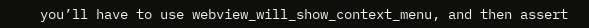you’ll have to use webview_will_show_context_menu, and then assert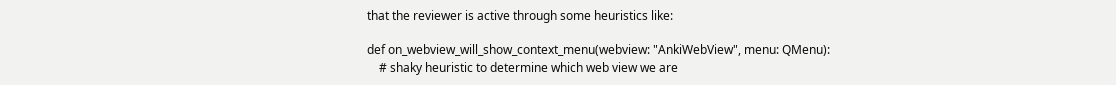that the reviewer is active through some heuristics like:

def on_webview_will_show_context_menu(webview: "AnkiWebView", menu: QMenu):
    # shaky heuristic to determine which web view we are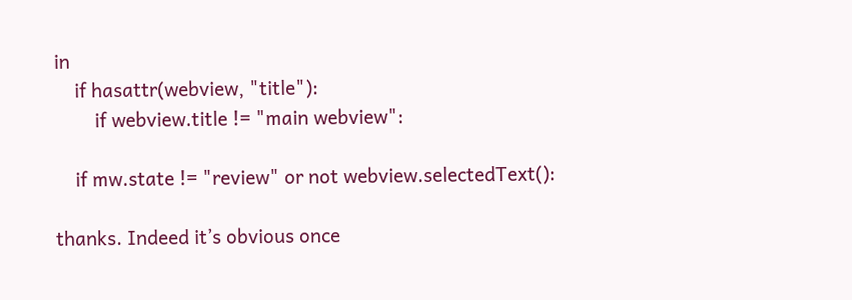in
    if hasattr(webview, "title"):
        if webview.title != "main webview":

    if mw.state != "review" or not webview.selectedText():

thanks. Indeed it’s obvious once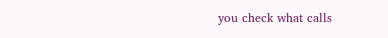you check what calls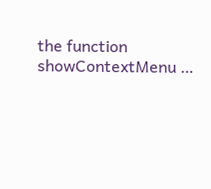the function showContextMenu …